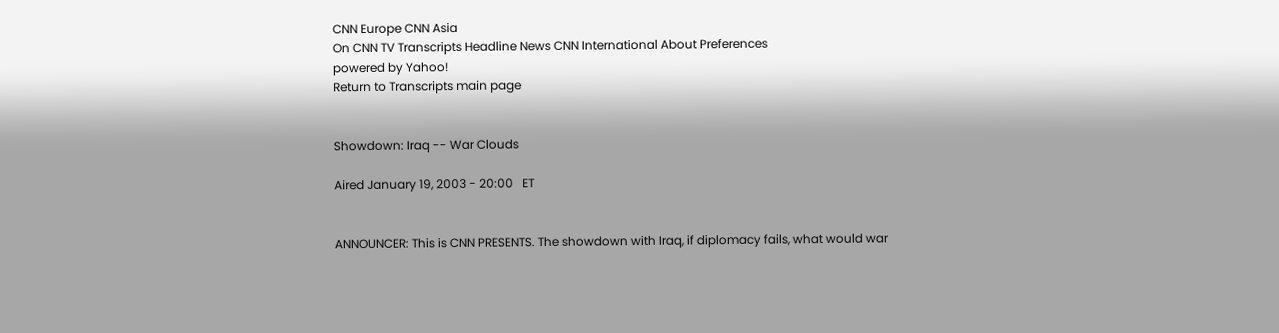CNN Europe CNN Asia
On CNN TV Transcripts Headline News CNN International About Preferences
powered by Yahoo!
Return to Transcripts main page


Showdown: Iraq -- War Clouds

Aired January 19, 2003 - 20:00   ET


ANNOUNCER: This is CNN PRESENTS. The showdown with Iraq, if diplomacy fails, what would war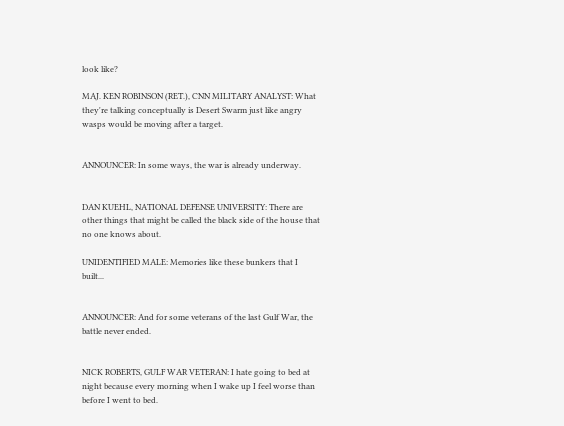look like?

MAJ. KEN ROBINSON (RET.), CNN MILITARY ANALYST: What they're talking conceptually is Desert Swarm just like angry wasps would be moving after a target.


ANNOUNCER: In some ways, the war is already underway.


DAN KUEHL, NATIONAL DEFENSE UNIVERSITY: There are other things that might be called the black side of the house that no one knows about.

UNIDENTIFIED MALE: Memories like these bunkers that I built...


ANNOUNCER: And for some veterans of the last Gulf War, the battle never ended.


NICK ROBERTS, GULF WAR VETERAN: I hate going to bed at night because every morning when I wake up I feel worse than before I went to bed.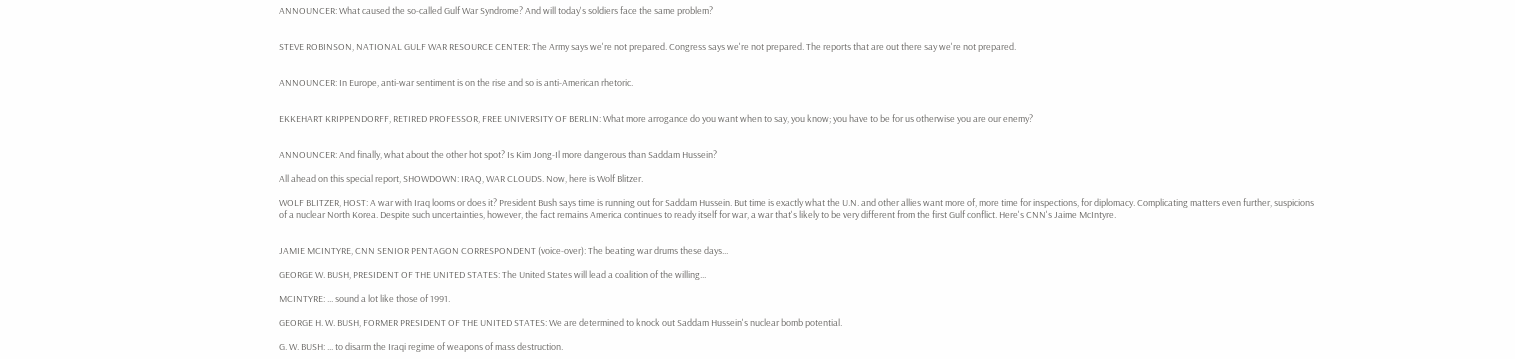ANNOUNCER: What caused the so-called Gulf War Syndrome? And will today's soldiers face the same problem?


STEVE ROBINSON, NATIONAL GULF WAR RESOURCE CENTER: The Army says we're not prepared. Congress says we're not prepared. The reports that are out there say we're not prepared.


ANNOUNCER: In Europe, anti-war sentiment is on the rise and so is anti-American rhetoric.


EKKEHART KRIPPENDORFF, RETIRED PROFESSOR, FREE UNIVERSITY OF BERLIN: What more arrogance do you want when to say, you know; you have to be for us otherwise you are our enemy?


ANNOUNCER: And finally, what about the other hot spot? Is Kim Jong-Il more dangerous than Saddam Hussein?

All ahead on this special report, SHOWDOWN: IRAQ, WAR CLOUDS. Now, here is Wolf Blitzer.

WOLF BLITZER, HOST: A war with Iraq looms or does it? President Bush says time is running out for Saddam Hussein. But time is exactly what the U.N. and other allies want more of, more time for inspections, for diplomacy. Complicating matters even further, suspicions of a nuclear North Korea. Despite such uncertainties, however, the fact remains America continues to ready itself for war, a war that's likely to be very different from the first Gulf conflict. Here's CNN's Jaime McIntyre.


JAMIE MCINTYRE, CNN SENIOR PENTAGON CORRESPONDENT (voice-over): The beating war drums these days...

GEORGE W. BUSH, PRESIDENT OF THE UNITED STATES: The United States will lead a coalition of the willing...

MCINTYRE: ... sound a lot like those of 1991.

GEORGE H. W. BUSH, FORMER PRESIDENT OF THE UNITED STATES: We are determined to knock out Saddam Hussein's nuclear bomb potential.

G. W. BUSH: ... to disarm the Iraqi regime of weapons of mass destruction.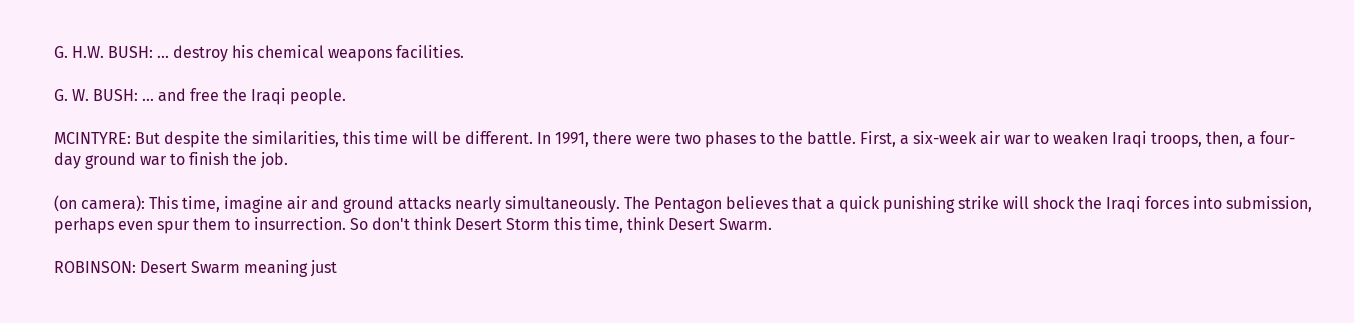G. H.W. BUSH: ... destroy his chemical weapons facilities.

G. W. BUSH: ... and free the Iraqi people.

MCINTYRE: But despite the similarities, this time will be different. In 1991, there were two phases to the battle. First, a six-week air war to weaken Iraqi troops, then, a four-day ground war to finish the job.

(on camera): This time, imagine air and ground attacks nearly simultaneously. The Pentagon believes that a quick punishing strike will shock the Iraqi forces into submission, perhaps even spur them to insurrection. So don't think Desert Storm this time, think Desert Swarm.

ROBINSON: Desert Swarm meaning just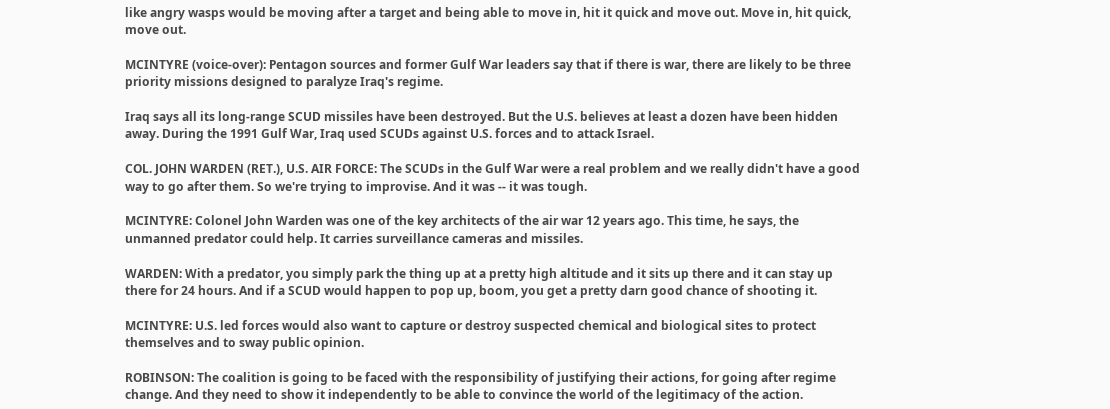like angry wasps would be moving after a target and being able to move in, hit it quick and move out. Move in, hit quick, move out.

MCINTYRE (voice-over): Pentagon sources and former Gulf War leaders say that if there is war, there are likely to be three priority missions designed to paralyze Iraq's regime.

Iraq says all its long-range SCUD missiles have been destroyed. But the U.S. believes at least a dozen have been hidden away. During the 1991 Gulf War, Iraq used SCUDs against U.S. forces and to attack Israel.

COL. JOHN WARDEN (RET.), U.S. AIR FORCE: The SCUDs in the Gulf War were a real problem and we really didn't have a good way to go after them. So we're trying to improvise. And it was -- it was tough.

MCINTYRE: Colonel John Warden was one of the key architects of the air war 12 years ago. This time, he says, the unmanned predator could help. It carries surveillance cameras and missiles.

WARDEN: With a predator, you simply park the thing up at a pretty high altitude and it sits up there and it can stay up there for 24 hours. And if a SCUD would happen to pop up, boom, you get a pretty darn good chance of shooting it.

MCINTYRE: U.S. led forces would also want to capture or destroy suspected chemical and biological sites to protect themselves and to sway public opinion.

ROBINSON: The coalition is going to be faced with the responsibility of justifying their actions, for going after regime change. And they need to show it independently to be able to convince the world of the legitimacy of the action.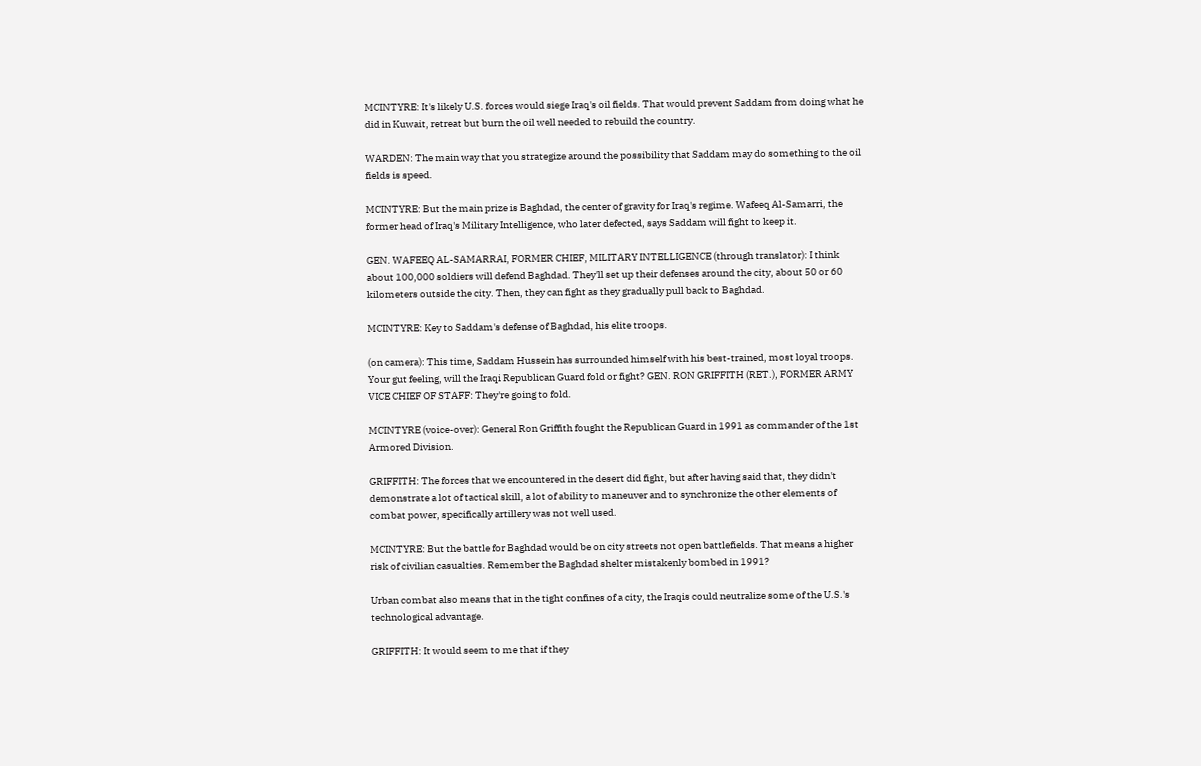MCINTYRE: It's likely U.S. forces would siege Iraq's oil fields. That would prevent Saddam from doing what he did in Kuwait, retreat but burn the oil well needed to rebuild the country.

WARDEN: The main way that you strategize around the possibility that Saddam may do something to the oil fields is speed.

MCINTYRE: But the main prize is Baghdad, the center of gravity for Iraq's regime. Wafeeq Al-Samarri, the former head of Iraq's Military Intelligence, who later defected, says Saddam will fight to keep it.

GEN. WAFEEQ AL-SAMARRAI, FORMER CHIEF, MILITARY INTELLIGENCE (through translator): I think about 100,000 soldiers will defend Baghdad. They'll set up their defenses around the city, about 50 or 60 kilometers outside the city. Then, they can fight as they gradually pull back to Baghdad.

MCINTYRE: Key to Saddam's defense of Baghdad, his elite troops.

(on camera): This time, Saddam Hussein has surrounded himself with his best-trained, most loyal troops. Your gut feeling, will the Iraqi Republican Guard fold or fight? GEN. RON GRIFFITH (RET.), FORMER ARMY VICE CHIEF OF STAFF: They're going to fold.

MCINTYRE (voice-over): General Ron Griffith fought the Republican Guard in 1991 as commander of the 1st Armored Division.

GRIFFITH: The forces that we encountered in the desert did fight, but after having said that, they didn't demonstrate a lot of tactical skill, a lot of ability to maneuver and to synchronize the other elements of combat power, specifically artillery was not well used.

MCINTYRE: But the battle for Baghdad would be on city streets not open battlefields. That means a higher risk of civilian casualties. Remember the Baghdad shelter mistakenly bombed in 1991?

Urban combat also means that in the tight confines of a city, the Iraqis could neutralize some of the U.S.'s technological advantage.

GRIFFITH: It would seem to me that if they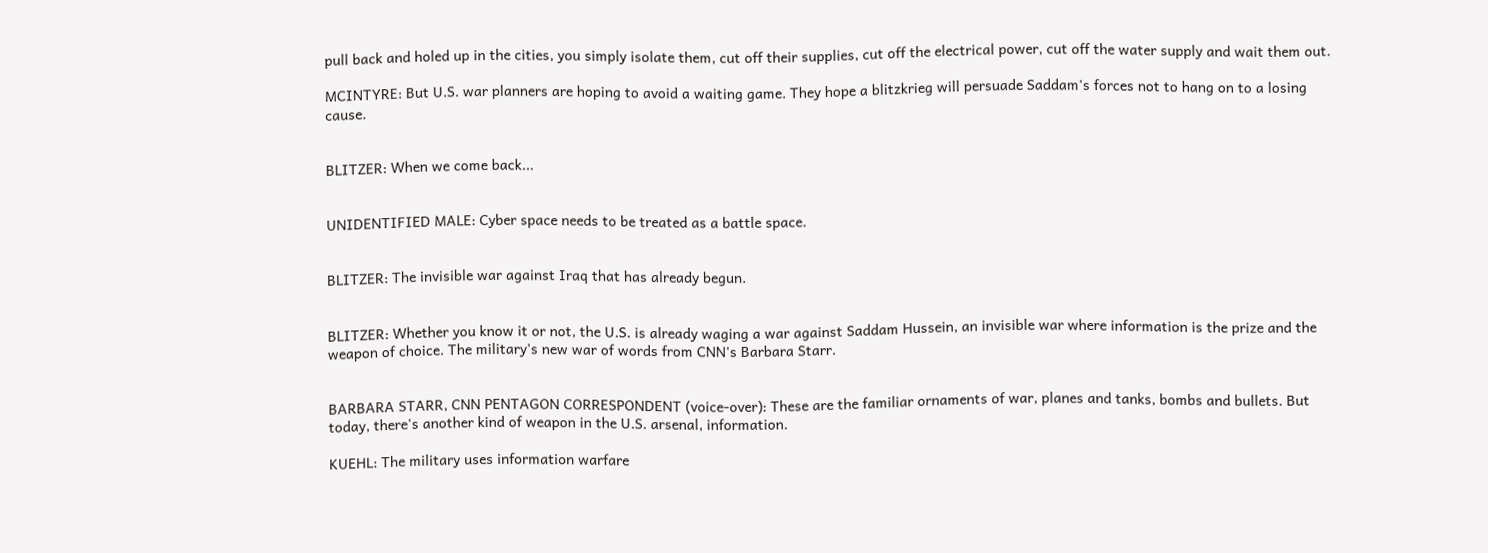pull back and holed up in the cities, you simply isolate them, cut off their supplies, cut off the electrical power, cut off the water supply and wait them out.

MCINTYRE: But U.S. war planners are hoping to avoid a waiting game. They hope a blitzkrieg will persuade Saddam's forces not to hang on to a losing cause.


BLITZER: When we come back...


UNIDENTIFIED MALE: Cyber space needs to be treated as a battle space.


BLITZER: The invisible war against Iraq that has already begun.


BLITZER: Whether you know it or not, the U.S. is already waging a war against Saddam Hussein, an invisible war where information is the prize and the weapon of choice. The military's new war of words from CNN's Barbara Starr.


BARBARA STARR, CNN PENTAGON CORRESPONDENT (voice-over): These are the familiar ornaments of war, planes and tanks, bombs and bullets. But today, there's another kind of weapon in the U.S. arsenal, information.

KUEHL: The military uses information warfare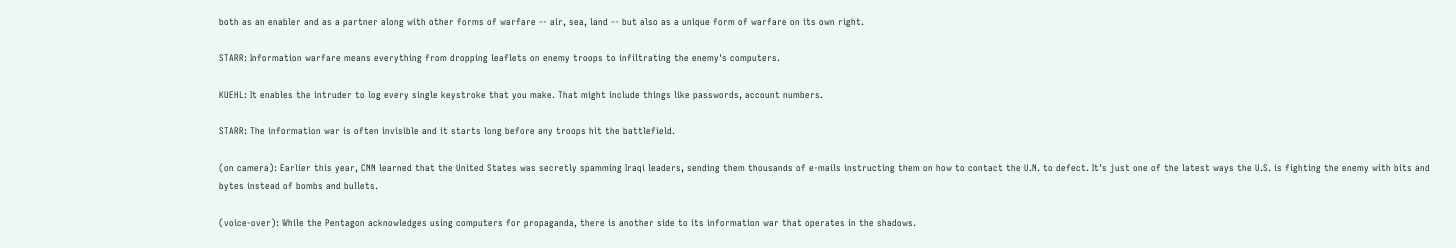both as an enabler and as a partner along with other forms of warfare -- air, sea, land -- but also as a unique form of warfare on its own right.

STARR: Information warfare means everything from dropping leaflets on enemy troops to infiltrating the enemy's computers.

KUEHL: It enables the intruder to log every single keystroke that you make. That might include things like passwords, account numbers.

STARR: The information war is often invisible and it starts long before any troops hit the battlefield.

(on camera): Earlier this year, CNN learned that the United States was secretly spamming Iraqi leaders, sending them thousands of e-mails instructing them on how to contact the U.N. to defect. It's just one of the latest ways the U.S. is fighting the enemy with bits and bytes instead of bombs and bullets.

(voice-over): While the Pentagon acknowledges using computers for propaganda, there is another side to its information war that operates in the shadows.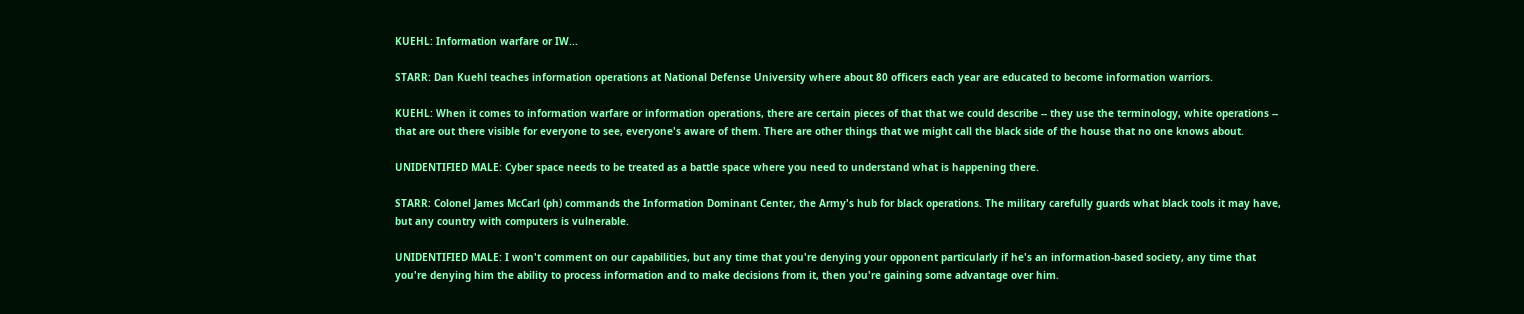KUEHL: Information warfare or IW...

STARR: Dan Kuehl teaches information operations at National Defense University where about 80 officers each year are educated to become information warriors.

KUEHL: When it comes to information warfare or information operations, there are certain pieces of that that we could describe -- they use the terminology, white operations -- that are out there visible for everyone to see, everyone's aware of them. There are other things that we might call the black side of the house that no one knows about.

UNIDENTIFIED MALE: Cyber space needs to be treated as a battle space where you need to understand what is happening there.

STARR: Colonel James McCarl (ph) commands the Information Dominant Center, the Army's hub for black operations. The military carefully guards what black tools it may have, but any country with computers is vulnerable.

UNIDENTIFIED MALE: I won't comment on our capabilities, but any time that you're denying your opponent particularly if he's an information-based society, any time that you're denying him the ability to process information and to make decisions from it, then you're gaining some advantage over him.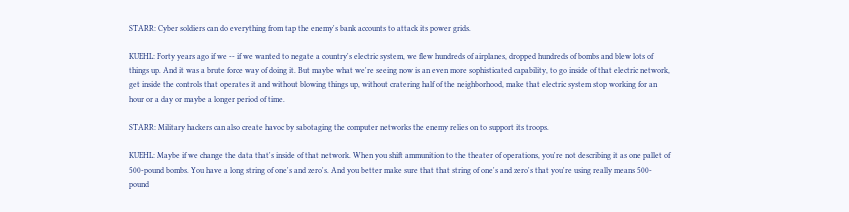STARR: Cyber soldiers can do everything from tap the enemy's bank accounts to attack its power grids.

KUEHL: Forty years ago if we -- if we wanted to negate a country's electric system, we flew hundreds of airplanes, dropped hundreds of bombs and blew lots of things up. And it was a brute force way of doing it. But maybe what we're seeing now is an even more sophisticated capability, to go inside of that electric network, get inside the controls that operates it and without blowing things up, without cratering half of the neighborhood, make that electric system stop working for an hour or a day or maybe a longer period of time.

STARR: Military hackers can also create havoc by sabotaging the computer networks the enemy relies on to support its troops.

KUEHL: Maybe if we change the data that's inside of that network. When you shift ammunition to the theater of operations, you're not describing it as one pallet of 500-pound bombs. You have a long string of one's and zero's. And you better make sure that that string of one's and zero's that you're using really means 500-pound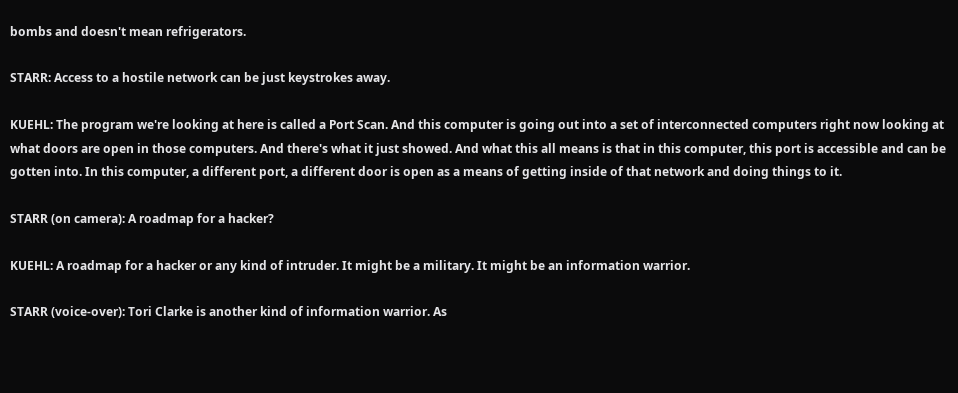bombs and doesn't mean refrigerators.

STARR: Access to a hostile network can be just keystrokes away.

KUEHL: The program we're looking at here is called a Port Scan. And this computer is going out into a set of interconnected computers right now looking at what doors are open in those computers. And there's what it just showed. And what this all means is that in this computer, this port is accessible and can be gotten into. In this computer, a different port, a different door is open as a means of getting inside of that network and doing things to it.

STARR (on camera): A roadmap for a hacker?

KUEHL: A roadmap for a hacker or any kind of intruder. It might be a military. It might be an information warrior.

STARR (voice-over): Tori Clarke is another kind of information warrior. As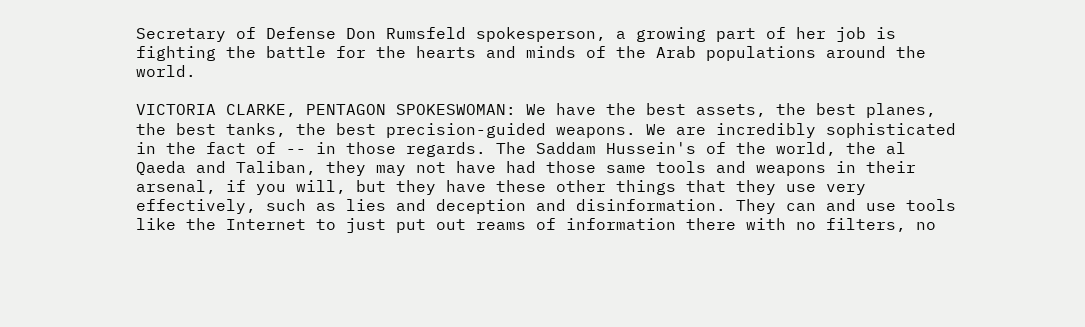Secretary of Defense Don Rumsfeld spokesperson, a growing part of her job is fighting the battle for the hearts and minds of the Arab populations around the world.

VICTORIA CLARKE, PENTAGON SPOKESWOMAN: We have the best assets, the best planes, the best tanks, the best precision-guided weapons. We are incredibly sophisticated in the fact of -- in those regards. The Saddam Hussein's of the world, the al Qaeda and Taliban, they may not have had those same tools and weapons in their arsenal, if you will, but they have these other things that they use very effectively, such as lies and deception and disinformation. They can and use tools like the Internet to just put out reams of information there with no filters, no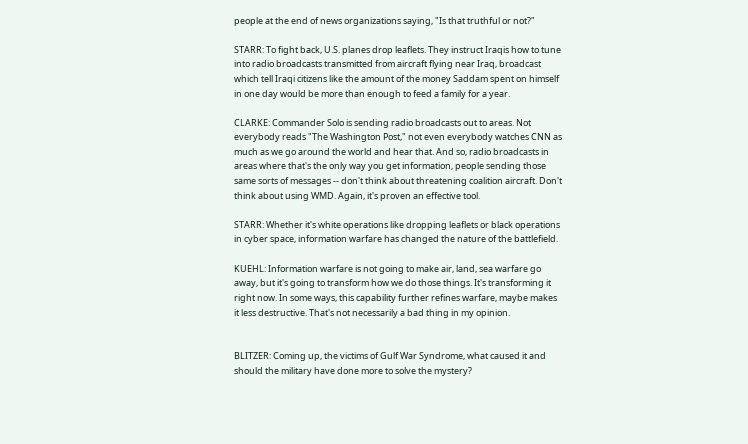people at the end of news organizations saying, "Is that truthful or not?"

STARR: To fight back, U.S. planes drop leaflets. They instruct Iraqis how to tune into radio broadcasts transmitted from aircraft flying near Iraq, broadcast which tell Iraqi citizens like the amount of the money Saddam spent on himself in one day would be more than enough to feed a family for a year.

CLARKE: Commander Solo is sending radio broadcasts out to areas. Not everybody reads "The Washington Post," not even everybody watches CNN as much as we go around the world and hear that. And so, radio broadcasts in areas where that's the only way you get information, people sending those same sorts of messages -- don't think about threatening coalition aircraft. Don't think about using WMD. Again, it's proven an effective tool.

STARR: Whether it's white operations like dropping leaflets or black operations in cyber space, information warfare has changed the nature of the battlefield.

KUEHL: Information warfare is not going to make air, land, sea warfare go away, but it's going to transform how we do those things. It's transforming it right now. In some ways, this capability further refines warfare, maybe makes it less destructive. That's not necessarily a bad thing in my opinion.


BLITZER: Coming up, the victims of Gulf War Syndrome, what caused it and should the military have done more to solve the mystery?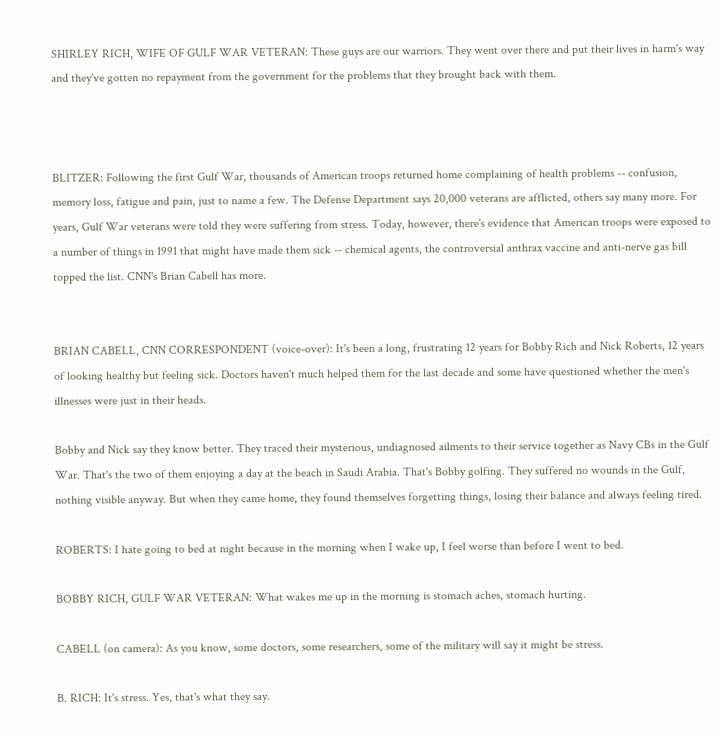SHIRLEY RICH, WIFE OF GULF WAR VETERAN: These guys are our warriors. They went over there and put their lives in harm's way and they've gotten no repayment from the government for the problems that they brought back with them.



BLITZER: Following the first Gulf War, thousands of American troops returned home complaining of health problems -- confusion, memory loss, fatigue and pain, just to name a few. The Defense Department says 20,000 veterans are afflicted, others say many more. For years, Gulf War veterans were told they were suffering from stress. Today, however, there's evidence that American troops were exposed to a number of things in 1991 that might have made them sick -- chemical agents, the controversial anthrax vaccine and anti-nerve gas bill topped the list. CNN's Brian Cabell has more.


BRIAN CABELL, CNN CORRESPONDENT (voice-over): It's been a long, frustrating 12 years for Bobby Rich and Nick Roberts, 12 years of looking healthy but feeling sick. Doctors haven't much helped them for the last decade and some have questioned whether the men's illnesses were just in their heads.

Bobby and Nick say they know better. They traced their mysterious, undiagnosed ailments to their service together as Navy CBs in the Gulf War. That's the two of them enjoying a day at the beach in Saudi Arabia. That's Bobby golfing. They suffered no wounds in the Gulf, nothing visible anyway. But when they came home, they found themselves forgetting things, losing their balance and always feeling tired.

ROBERTS: I hate going to bed at night because in the morning when I wake up, I feel worse than before I went to bed.

BOBBY RICH, GULF WAR VETERAN: What wakes me up in the morning is stomach aches, stomach hurting.

CABELL (on camera): As you know, some doctors, some researchers, some of the military will say it might be stress.

B. RICH: It's stress. Yes, that's what they say.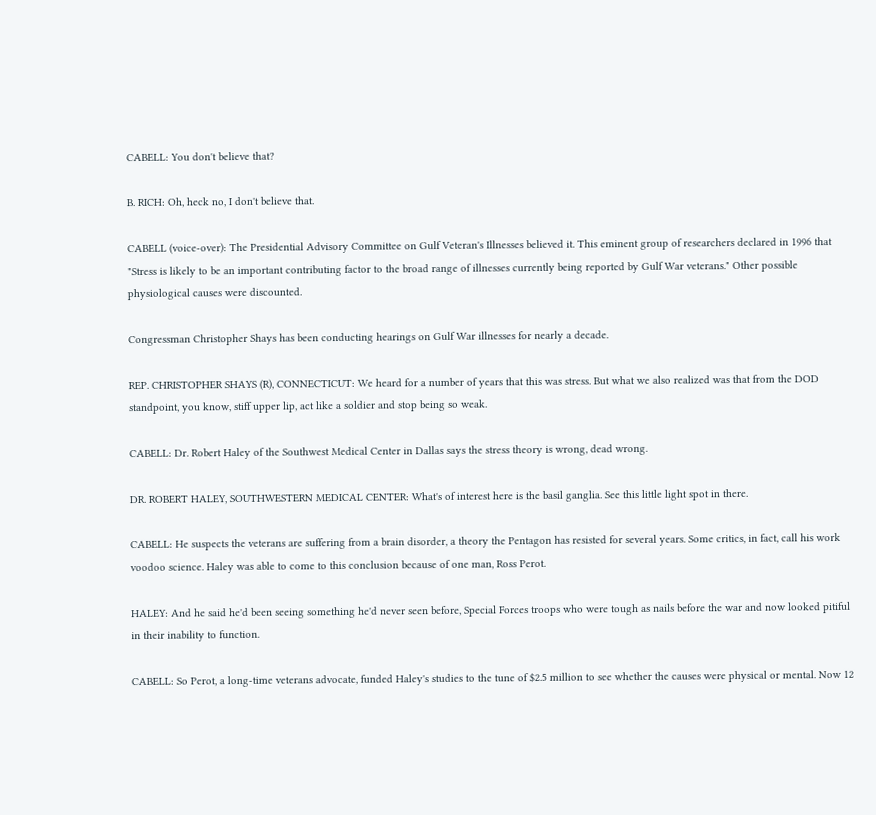CABELL: You don't believe that?

B. RICH: Oh, heck no, I don't believe that.

CABELL (voice-over): The Presidential Advisory Committee on Gulf Veteran's Illnesses believed it. This eminent group of researchers declared in 1996 that "Stress is likely to be an important contributing factor to the broad range of illnesses currently being reported by Gulf War veterans." Other possible physiological causes were discounted.

Congressman Christopher Shays has been conducting hearings on Gulf War illnesses for nearly a decade.

REP. CHRISTOPHER SHAYS (R), CONNECTICUT: We heard for a number of years that this was stress. But what we also realized was that from the DOD standpoint, you know, stiff upper lip, act like a soldier and stop being so weak.

CABELL: Dr. Robert Haley of the Southwest Medical Center in Dallas says the stress theory is wrong, dead wrong.

DR. ROBERT HALEY, SOUTHWESTERN MEDICAL CENTER: What's of interest here is the basil ganglia. See this little light spot in there.

CABELL: He suspects the veterans are suffering from a brain disorder, a theory the Pentagon has resisted for several years. Some critics, in fact, call his work voodoo science. Haley was able to come to this conclusion because of one man, Ross Perot.

HALEY: And he said he'd been seeing something he'd never seen before, Special Forces troops who were tough as nails before the war and now looked pitiful in their inability to function.

CABELL: So Perot, a long-time veterans advocate, funded Haley's studies to the tune of $2.5 million to see whether the causes were physical or mental. Now 12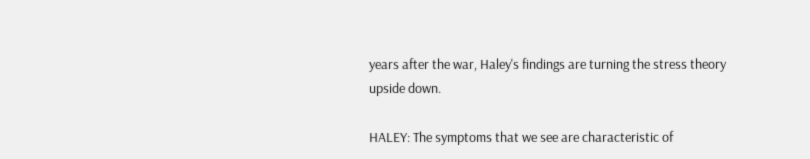years after the war, Haley's findings are turning the stress theory upside down.

HALEY: The symptoms that we see are characteristic of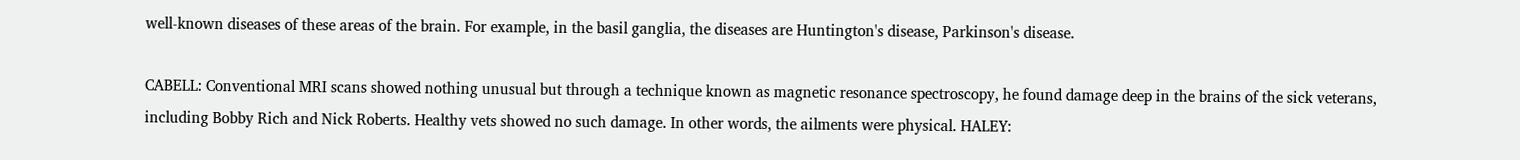well-known diseases of these areas of the brain. For example, in the basil ganglia, the diseases are Huntington's disease, Parkinson's disease.

CABELL: Conventional MRI scans showed nothing unusual but through a technique known as magnetic resonance spectroscopy, he found damage deep in the brains of the sick veterans, including Bobby Rich and Nick Roberts. Healthy vets showed no such damage. In other words, the ailments were physical. HALEY: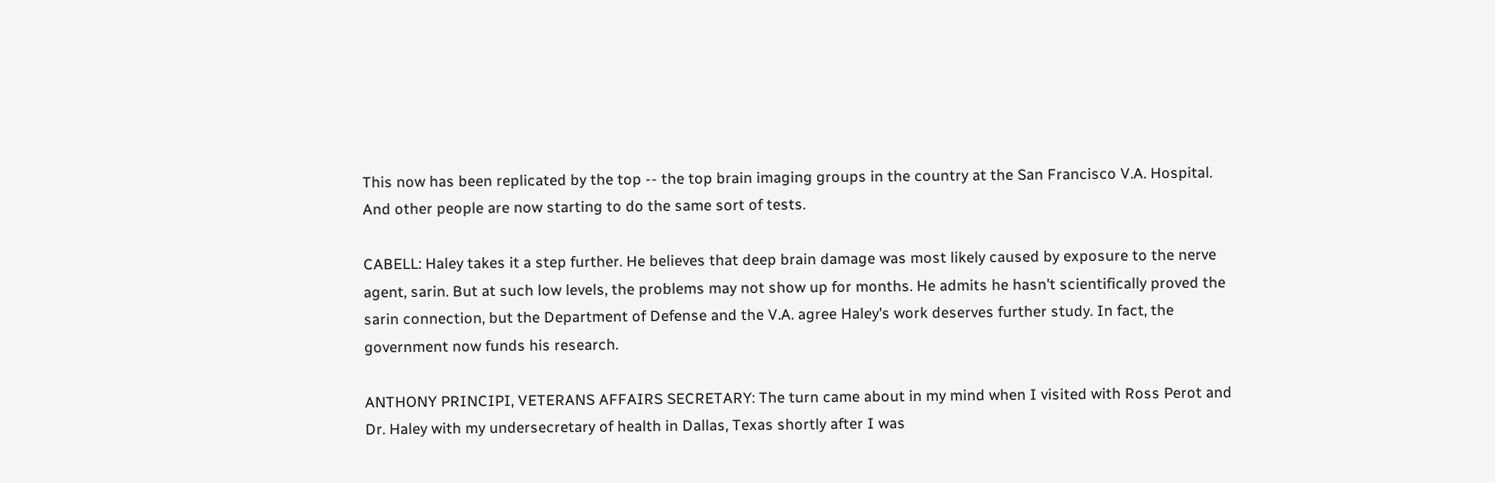This now has been replicated by the top -- the top brain imaging groups in the country at the San Francisco V.A. Hospital. And other people are now starting to do the same sort of tests.

CABELL: Haley takes it a step further. He believes that deep brain damage was most likely caused by exposure to the nerve agent, sarin. But at such low levels, the problems may not show up for months. He admits he hasn't scientifically proved the sarin connection, but the Department of Defense and the V.A. agree Haley's work deserves further study. In fact, the government now funds his research.

ANTHONY PRINCIPI, VETERANS AFFAIRS SECRETARY: The turn came about in my mind when I visited with Ross Perot and Dr. Haley with my undersecretary of health in Dallas, Texas shortly after I was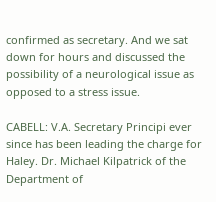confirmed as secretary. And we sat down for hours and discussed the possibility of a neurological issue as opposed to a stress issue.

CABELL: V.A. Secretary Principi ever since has been leading the charge for Haley. Dr. Michael Kilpatrick of the Department of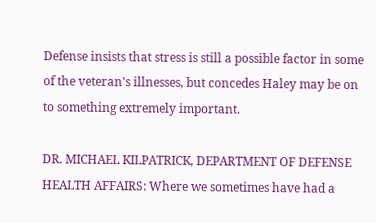Defense insists that stress is still a possible factor in some of the veteran's illnesses, but concedes Haley may be on to something extremely important.

DR. MICHAEL KILPATRICK, DEPARTMENT OF DEFENSE HEALTH AFFAIRS: Where we sometimes have had a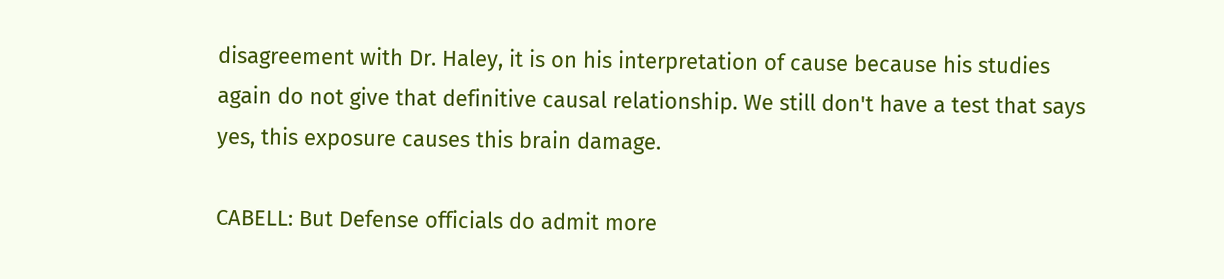disagreement with Dr. Haley, it is on his interpretation of cause because his studies again do not give that definitive causal relationship. We still don't have a test that says yes, this exposure causes this brain damage.

CABELL: But Defense officials do admit more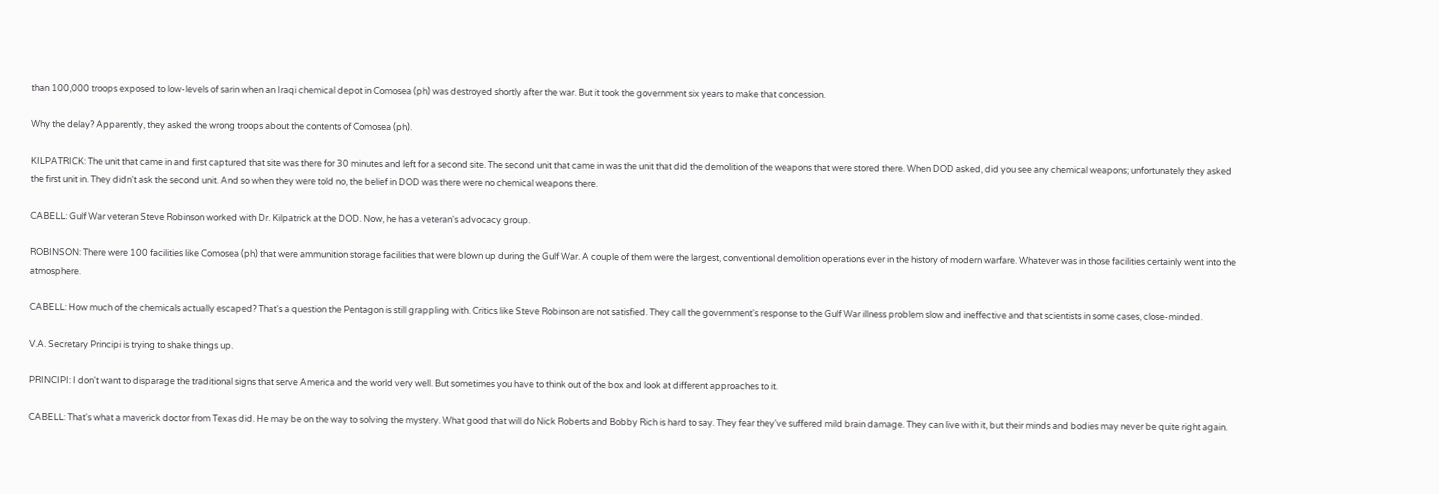than 100,000 troops exposed to low-levels of sarin when an Iraqi chemical depot in Comosea (ph) was destroyed shortly after the war. But it took the government six years to make that concession.

Why the delay? Apparently, they asked the wrong troops about the contents of Comosea (ph).

KILPATRICK: The unit that came in and first captured that site was there for 30 minutes and left for a second site. The second unit that came in was the unit that did the demolition of the weapons that were stored there. When DOD asked, did you see any chemical weapons; unfortunately they asked the first unit in. They didn't ask the second unit. And so when they were told no, the belief in DOD was there were no chemical weapons there.

CABELL: Gulf War veteran Steve Robinson worked with Dr. Kilpatrick at the DOD. Now, he has a veteran's advocacy group.

ROBINSON: There were 100 facilities like Comosea (ph) that were ammunition storage facilities that were blown up during the Gulf War. A couple of them were the largest, conventional demolition operations ever in the history of modern warfare. Whatever was in those facilities certainly went into the atmosphere.

CABELL: How much of the chemicals actually escaped? That's a question the Pentagon is still grappling with. Critics like Steve Robinson are not satisfied. They call the government's response to the Gulf War illness problem slow and ineffective and that scientists in some cases, close-minded.

V.A. Secretary Principi is trying to shake things up.

PRINCIPI: I don't want to disparage the traditional signs that serve America and the world very well. But sometimes you have to think out of the box and look at different approaches to it.

CABELL: That's what a maverick doctor from Texas did. He may be on the way to solving the mystery. What good that will do Nick Roberts and Bobby Rich is hard to say. They fear they've suffered mild brain damage. They can live with it, but their minds and bodies may never be quite right again.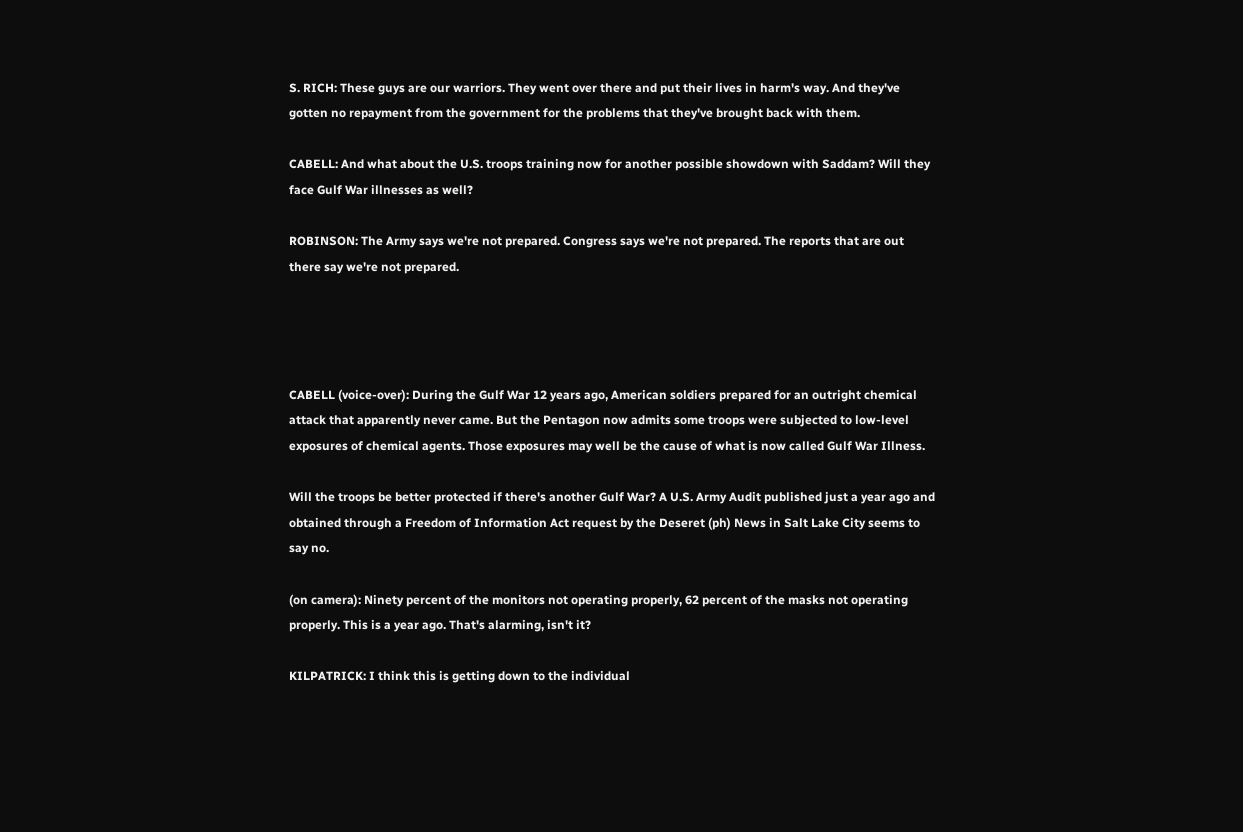S. RICH: These guys are our warriors. They went over there and put their lives in harm's way. And they've gotten no repayment from the government for the problems that they've brought back with them.

CABELL: And what about the U.S. troops training now for another possible showdown with Saddam? Will they face Gulf War illnesses as well?

ROBINSON: The Army says we're not prepared. Congress says we're not prepared. The reports that are out there say we're not prepared.




CABELL (voice-over): During the Gulf War 12 years ago, American soldiers prepared for an outright chemical attack that apparently never came. But the Pentagon now admits some troops were subjected to low-level exposures of chemical agents. Those exposures may well be the cause of what is now called Gulf War Illness.

Will the troops be better protected if there's another Gulf War? A U.S. Army Audit published just a year ago and obtained through a Freedom of Information Act request by the Deseret (ph) News in Salt Lake City seems to say no.

(on camera): Ninety percent of the monitors not operating properly, 62 percent of the masks not operating properly. This is a year ago. That's alarming, isn't it?

KILPATRICK: I think this is getting down to the individual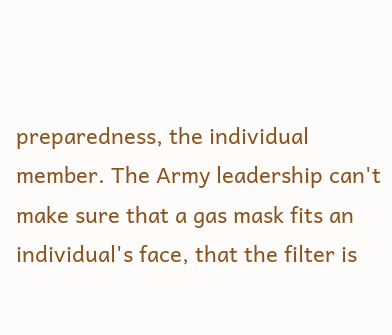preparedness, the individual member. The Army leadership can't make sure that a gas mask fits an individual's face, that the filter is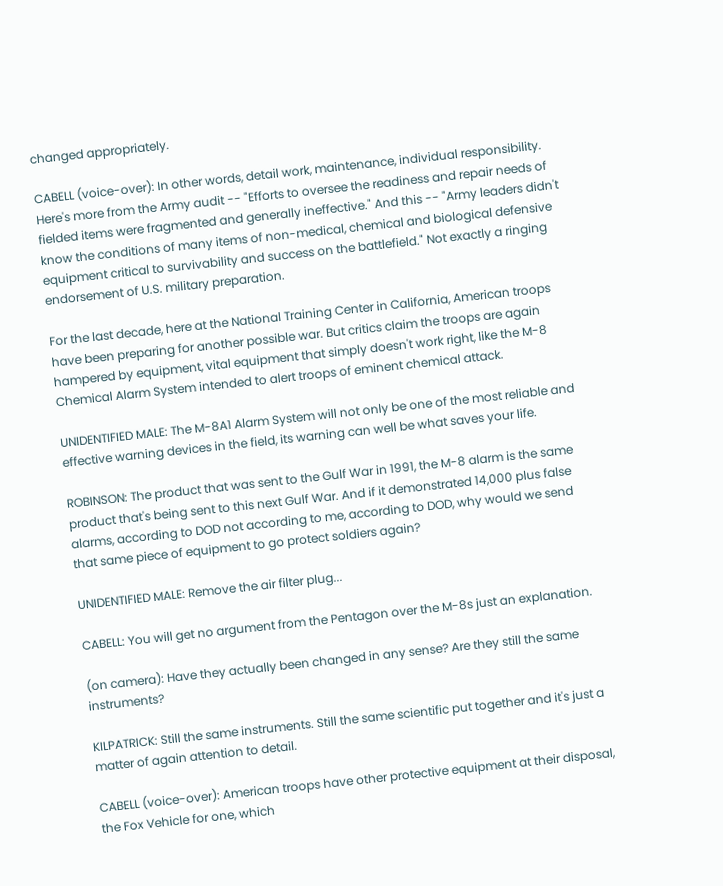changed appropriately.

CABELL (voice-over): In other words, detail work, maintenance, individual responsibility. Here's more from the Army audit -- "Efforts to oversee the readiness and repair needs of fielded items were fragmented and generally ineffective." And this -- "Army leaders didn't know the conditions of many items of non-medical, chemical and biological defensive equipment critical to survivability and success on the battlefield." Not exactly a ringing endorsement of U.S. military preparation.

For the last decade, here at the National Training Center in California, American troops have been preparing for another possible war. But critics claim the troops are again hampered by equipment, vital equipment that simply doesn't work right, like the M-8 Chemical Alarm System intended to alert troops of eminent chemical attack.

UNIDENTIFIED MALE: The M-8A1 Alarm System will not only be one of the most reliable and effective warning devices in the field, its warning can well be what saves your life.

ROBINSON: The product that was sent to the Gulf War in 1991, the M-8 alarm is the same product that's being sent to this next Gulf War. And if it demonstrated 14,000 plus false alarms, according to DOD not according to me, according to DOD, why would we send that same piece of equipment to go protect soldiers again?

UNIDENTIFIED MALE: Remove the air filter plug...

CABELL: You will get no argument from the Pentagon over the M-8s just an explanation.

(on camera): Have they actually been changed in any sense? Are they still the same instruments?

KILPATRICK: Still the same instruments. Still the same scientific put together and it's just a matter of again attention to detail.

CABELL (voice-over): American troops have other protective equipment at their disposal, the Fox Vehicle for one, which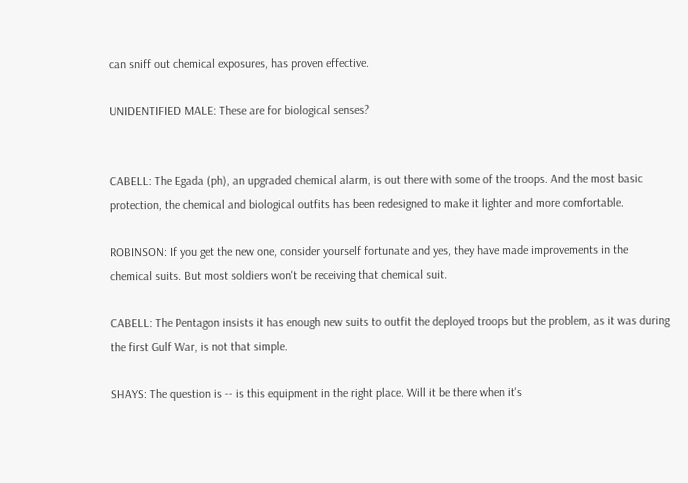can sniff out chemical exposures, has proven effective.

UNIDENTIFIED MALE: These are for biological senses?


CABELL: The Egada (ph), an upgraded chemical alarm, is out there with some of the troops. And the most basic protection, the chemical and biological outfits has been redesigned to make it lighter and more comfortable.

ROBINSON: If you get the new one, consider yourself fortunate and yes, they have made improvements in the chemical suits. But most soldiers won't be receiving that chemical suit.

CABELL: The Pentagon insists it has enough new suits to outfit the deployed troops but the problem, as it was during the first Gulf War, is not that simple.

SHAYS: The question is -- is this equipment in the right place. Will it be there when it's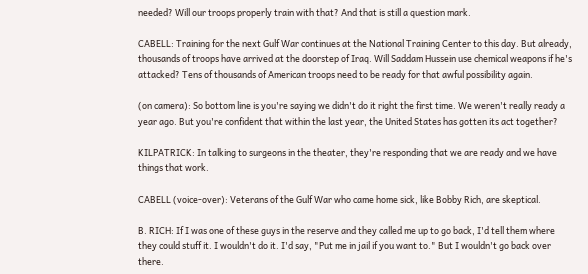needed? Will our troops properly train with that? And that is still a question mark.

CABELL: Training for the next Gulf War continues at the National Training Center to this day. But already, thousands of troops have arrived at the doorstep of Iraq. Will Saddam Hussein use chemical weapons if he's attacked? Tens of thousands of American troops need to be ready for that awful possibility again.

(on camera): So bottom line is you're saying we didn't do it right the first time. We weren't really ready a year ago. But you're confident that within the last year, the United States has gotten its act together?

KILPATRICK: In talking to surgeons in the theater, they're responding that we are ready and we have things that work.

CABELL (voice-over): Veterans of the Gulf War who came home sick, like Bobby Rich, are skeptical.

B. RICH: If I was one of these guys in the reserve and they called me up to go back, I'd tell them where they could stuff it. I wouldn't do it. I'd say, "Put me in jail if you want to." But I wouldn't go back over there.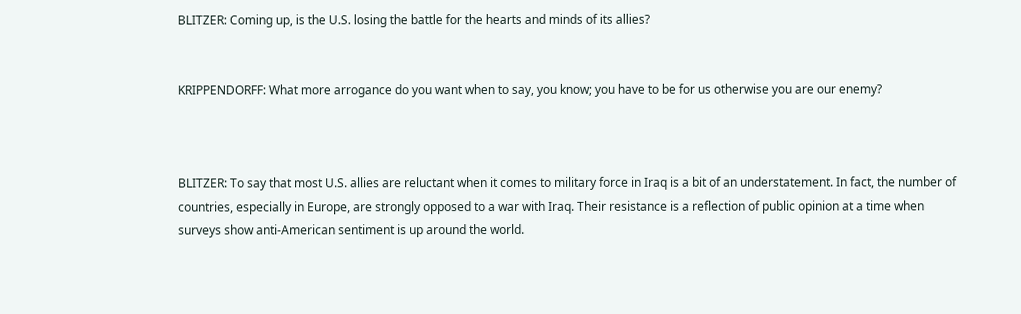BLITZER: Coming up, is the U.S. losing the battle for the hearts and minds of its allies?


KRIPPENDORFF: What more arrogance do you want when to say, you know; you have to be for us otherwise you are our enemy?



BLITZER: To say that most U.S. allies are reluctant when it comes to military force in Iraq is a bit of an understatement. In fact, the number of countries, especially in Europe, are strongly opposed to a war with Iraq. Their resistance is a reflection of public opinion at a time when surveys show anti-American sentiment is up around the world.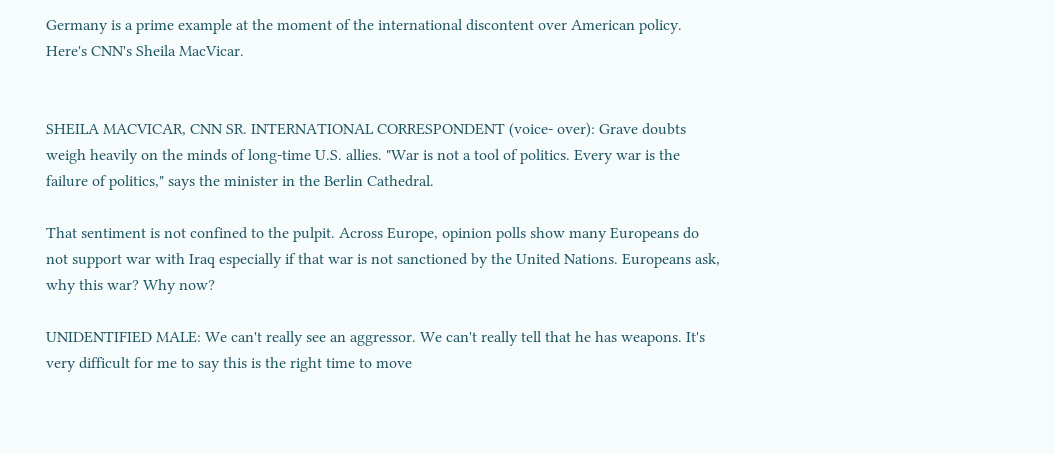Germany is a prime example at the moment of the international discontent over American policy. Here's CNN's Sheila MacVicar.


SHEILA MACVICAR, CNN SR. INTERNATIONAL CORRESPONDENT (voice- over): Grave doubts weigh heavily on the minds of long-time U.S. allies. "War is not a tool of politics. Every war is the failure of politics," says the minister in the Berlin Cathedral.

That sentiment is not confined to the pulpit. Across Europe, opinion polls show many Europeans do not support war with Iraq especially if that war is not sanctioned by the United Nations. Europeans ask, why this war? Why now?

UNIDENTIFIED MALE: We can't really see an aggressor. We can't really tell that he has weapons. It's very difficult for me to say this is the right time to move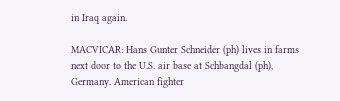in Iraq again.

MACVICAR: Hans Gunter Schneider (ph) lives in farms next door to the U.S. air base at Schbangdal (ph), Germany. American fighter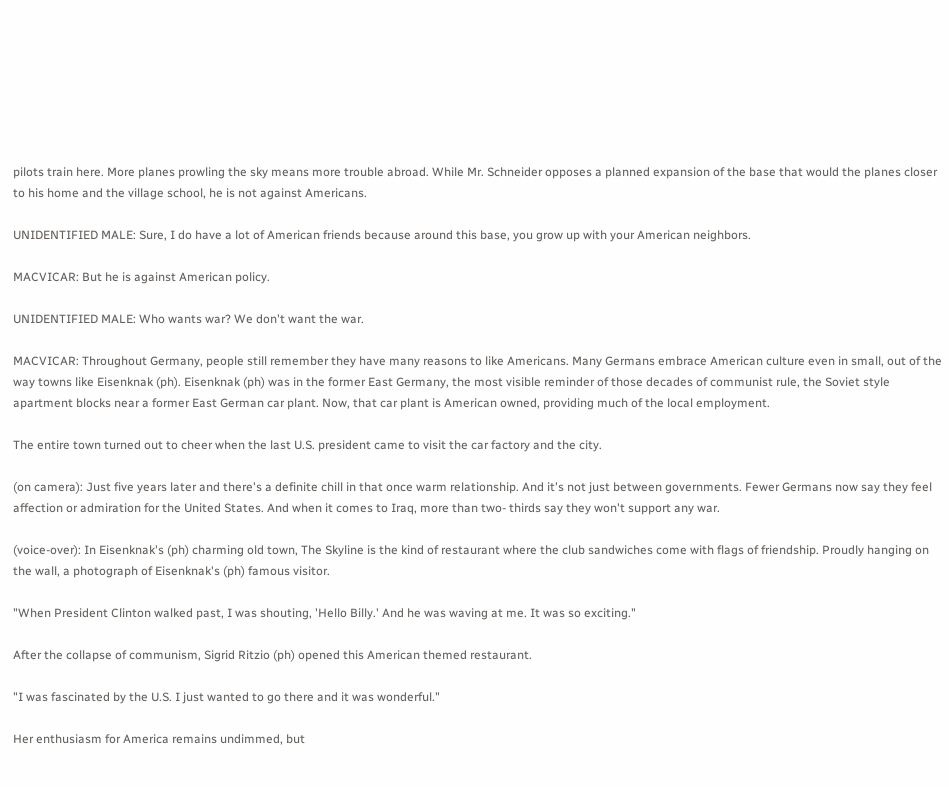pilots train here. More planes prowling the sky means more trouble abroad. While Mr. Schneider opposes a planned expansion of the base that would the planes closer to his home and the village school, he is not against Americans.

UNIDENTIFIED MALE: Sure, I do have a lot of American friends because around this base, you grow up with your American neighbors.

MACVICAR: But he is against American policy.

UNIDENTIFIED MALE: Who wants war? We don't want the war.

MACVICAR: Throughout Germany, people still remember they have many reasons to like Americans. Many Germans embrace American culture even in small, out of the way towns like Eisenknak (ph). Eisenknak (ph) was in the former East Germany, the most visible reminder of those decades of communist rule, the Soviet style apartment blocks near a former East German car plant. Now, that car plant is American owned, providing much of the local employment.

The entire town turned out to cheer when the last U.S. president came to visit the car factory and the city.

(on camera): Just five years later and there's a definite chill in that once warm relationship. And it's not just between governments. Fewer Germans now say they feel affection or admiration for the United States. And when it comes to Iraq, more than two- thirds say they won't support any war.

(voice-over): In Eisenknak's (ph) charming old town, The Skyline is the kind of restaurant where the club sandwiches come with flags of friendship. Proudly hanging on the wall, a photograph of Eisenknak's (ph) famous visitor.

"When President Clinton walked past, I was shouting, 'Hello Billy.' And he was waving at me. It was so exciting."

After the collapse of communism, Sigrid Ritzio (ph) opened this American themed restaurant.

"I was fascinated by the U.S. I just wanted to go there and it was wonderful."

Her enthusiasm for America remains undimmed, but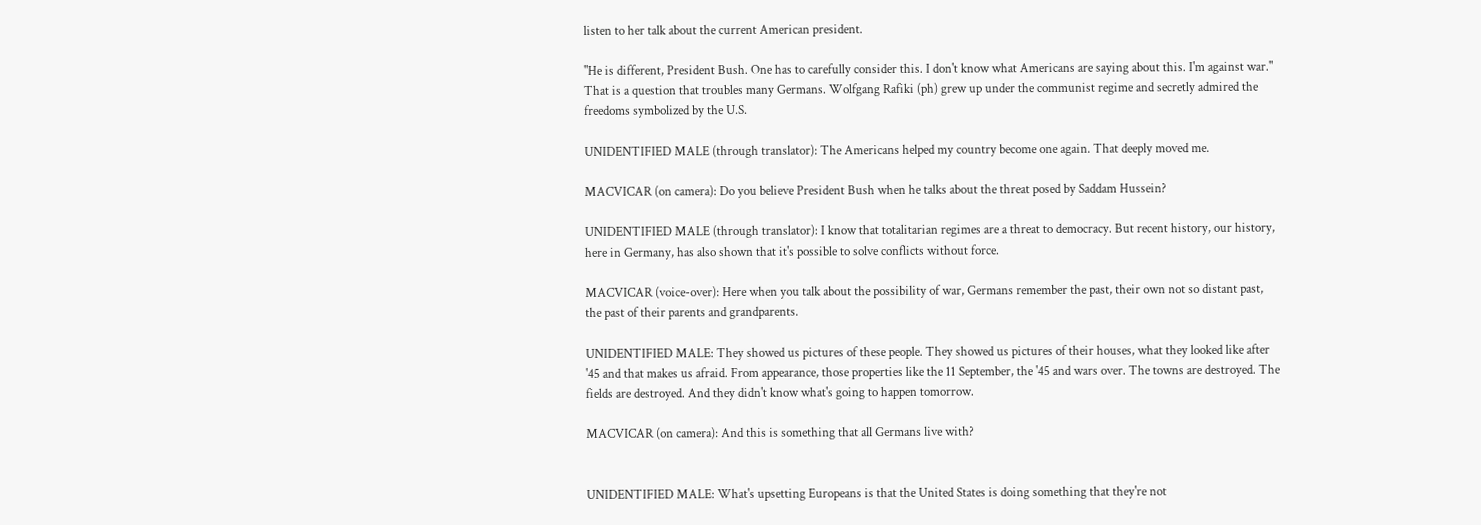listen to her talk about the current American president.

"He is different, President Bush. One has to carefully consider this. I don't know what Americans are saying about this. I'm against war." That is a question that troubles many Germans. Wolfgang Rafiki (ph) grew up under the communist regime and secretly admired the freedoms symbolized by the U.S.

UNIDENTIFIED MALE (through translator): The Americans helped my country become one again. That deeply moved me.

MACVICAR (on camera): Do you believe President Bush when he talks about the threat posed by Saddam Hussein?

UNIDENTIFIED MALE (through translator): I know that totalitarian regimes are a threat to democracy. But recent history, our history, here in Germany, has also shown that it's possible to solve conflicts without force.

MACVICAR (voice-over): Here when you talk about the possibility of war, Germans remember the past, their own not so distant past, the past of their parents and grandparents.

UNIDENTIFIED MALE: They showed us pictures of these people. They showed us pictures of their houses, what they looked like after '45 and that makes us afraid. From appearance, those properties like the 11 September, the '45 and wars over. The towns are destroyed. The fields are destroyed. And they didn't know what's going to happen tomorrow.

MACVICAR (on camera): And this is something that all Germans live with?


UNIDENTIFIED MALE: What's upsetting Europeans is that the United States is doing something that they're not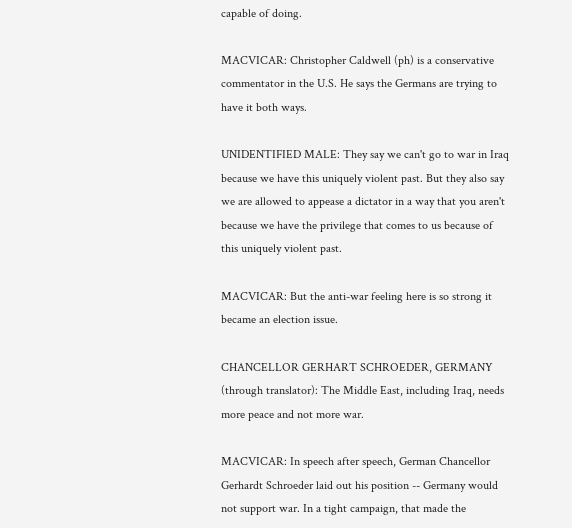capable of doing.

MACVICAR: Christopher Caldwell (ph) is a conservative commentator in the U.S. He says the Germans are trying to have it both ways.

UNIDENTIFIED MALE: They say we can't go to war in Iraq because we have this uniquely violent past. But they also say we are allowed to appease a dictator in a way that you aren't because we have the privilege that comes to us because of this uniquely violent past.

MACVICAR: But the anti-war feeling here is so strong it became an election issue.

CHANCELLOR GERHART SCHROEDER, GERMANY (through translator): The Middle East, including Iraq, needs more peace and not more war.

MACVICAR: In speech after speech, German Chancellor Gerhardt Schroeder laid out his position -- Germany would not support war. In a tight campaign, that made the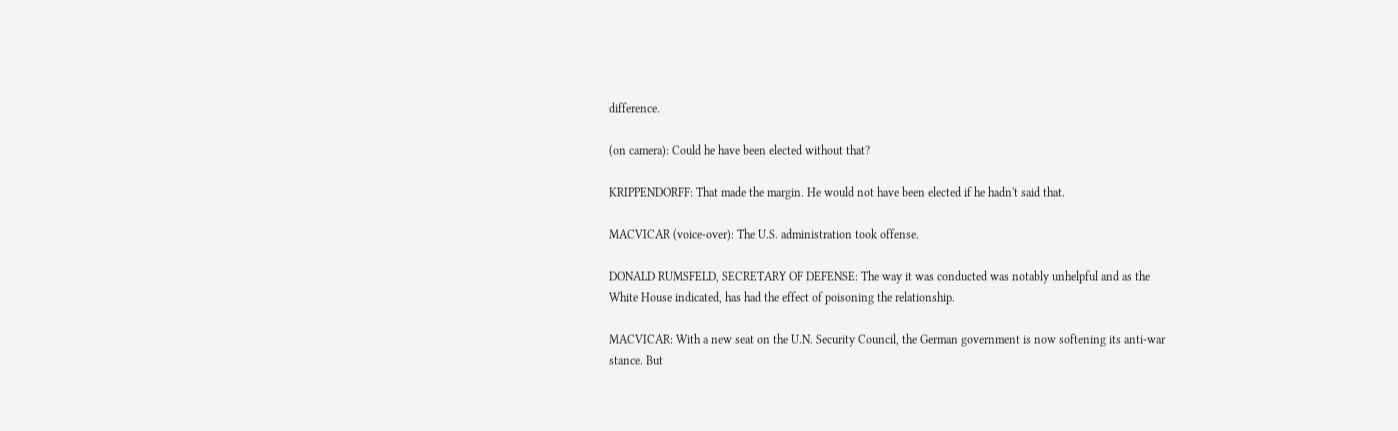difference.

(on camera): Could he have been elected without that?

KRIPPENDORFF: That made the margin. He would not have been elected if he hadn't said that.

MACVICAR (voice-over): The U.S. administration took offense.

DONALD RUMSFELD, SECRETARY OF DEFENSE: The way it was conducted was notably unhelpful and as the White House indicated, has had the effect of poisoning the relationship.

MACVICAR: With a new seat on the U.N. Security Council, the German government is now softening its anti-war stance. But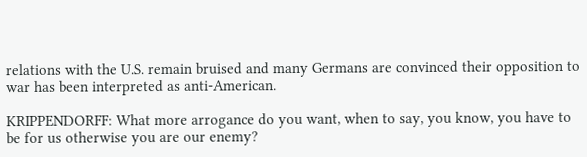relations with the U.S. remain bruised and many Germans are convinced their opposition to war has been interpreted as anti-American.

KRIPPENDORFF: What more arrogance do you want, when to say, you know, you have to be for us otherwise you are our enemy?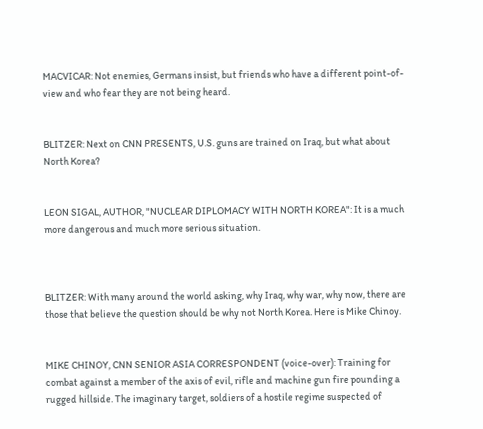MACVICAR: Not enemies, Germans insist, but friends who have a different point-of-view and who fear they are not being heard.


BLITZER: Next on CNN PRESENTS, U.S. guns are trained on Iraq, but what about North Korea?


LEON SIGAL, AUTHOR, "NUCLEAR DIPLOMACY WITH NORTH KOREA": It is a much more dangerous and much more serious situation.



BLITZER: With many around the world asking, why Iraq, why war, why now, there are those that believe the question should be why not North Korea. Here is Mike Chinoy.


MIKE CHINOY, CNN SENIOR ASIA CORRESPONDENT (voice-over): Training for combat against a member of the axis of evil, rifle and machine gun fire pounding a rugged hillside. The imaginary target, soldiers of a hostile regime suspected of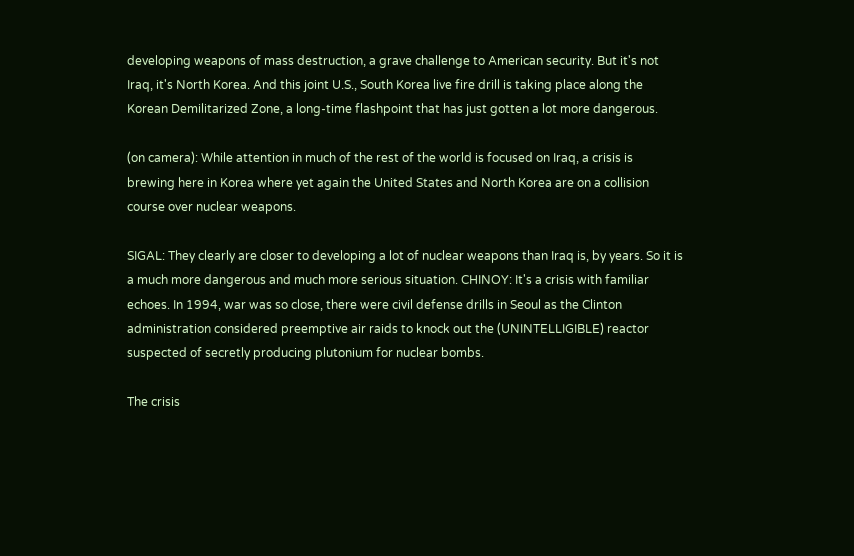developing weapons of mass destruction, a grave challenge to American security. But it's not Iraq, it's North Korea. And this joint U.S., South Korea live fire drill is taking place along the Korean Demilitarized Zone, a long-time flashpoint that has just gotten a lot more dangerous.

(on camera): While attention in much of the rest of the world is focused on Iraq, a crisis is brewing here in Korea where yet again the United States and North Korea are on a collision course over nuclear weapons.

SIGAL: They clearly are closer to developing a lot of nuclear weapons than Iraq is, by years. So it is a much more dangerous and much more serious situation. CHINOY: It's a crisis with familiar echoes. In 1994, war was so close, there were civil defense drills in Seoul as the Clinton administration considered preemptive air raids to knock out the (UNINTELLIGIBLE) reactor suspected of secretly producing plutonium for nuclear bombs.

The crisis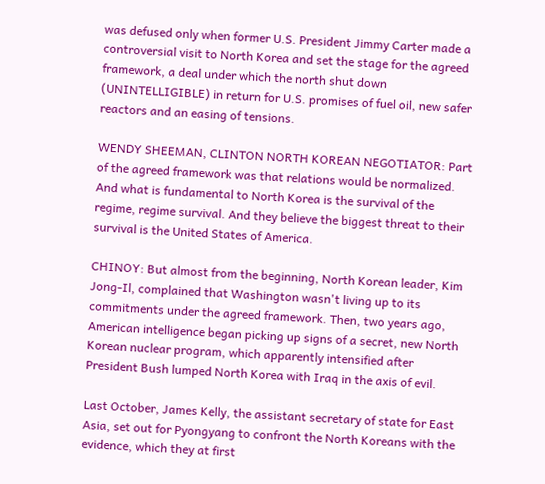was defused only when former U.S. President Jimmy Carter made a controversial visit to North Korea and set the stage for the agreed framework, a deal under which the north shut down (UNINTELLIGIBLE) in return for U.S. promises of fuel oil, new safer reactors and an easing of tensions.

WENDY SHEEMAN, CLINTON NORTH KOREAN NEGOTIATOR: Part of the agreed framework was that relations would be normalized. And what is fundamental to North Korea is the survival of the regime, regime survival. And they believe the biggest threat to their survival is the United States of America.

CHINOY: But almost from the beginning, North Korean leader, Kim Jong-Il, complained that Washington wasn't living up to its commitments under the agreed framework. Then, two years ago, American intelligence began picking up signs of a secret, new North Korean nuclear program, which apparently intensified after President Bush lumped North Korea with Iraq in the axis of evil.

Last October, James Kelly, the assistant secretary of state for East Asia, set out for Pyongyang to confront the North Koreans with the evidence, which they at first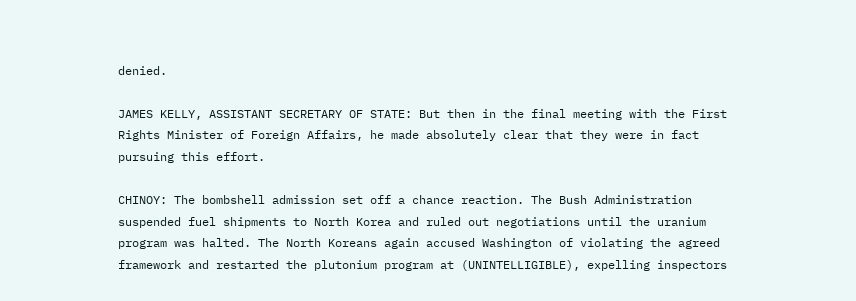denied.

JAMES KELLY, ASSISTANT SECRETARY OF STATE: But then in the final meeting with the First Rights Minister of Foreign Affairs, he made absolutely clear that they were in fact pursuing this effort.

CHINOY: The bombshell admission set off a chance reaction. The Bush Administration suspended fuel shipments to North Korea and ruled out negotiations until the uranium program was halted. The North Koreans again accused Washington of violating the agreed framework and restarted the plutonium program at (UNINTELLIGIBLE), expelling inspectors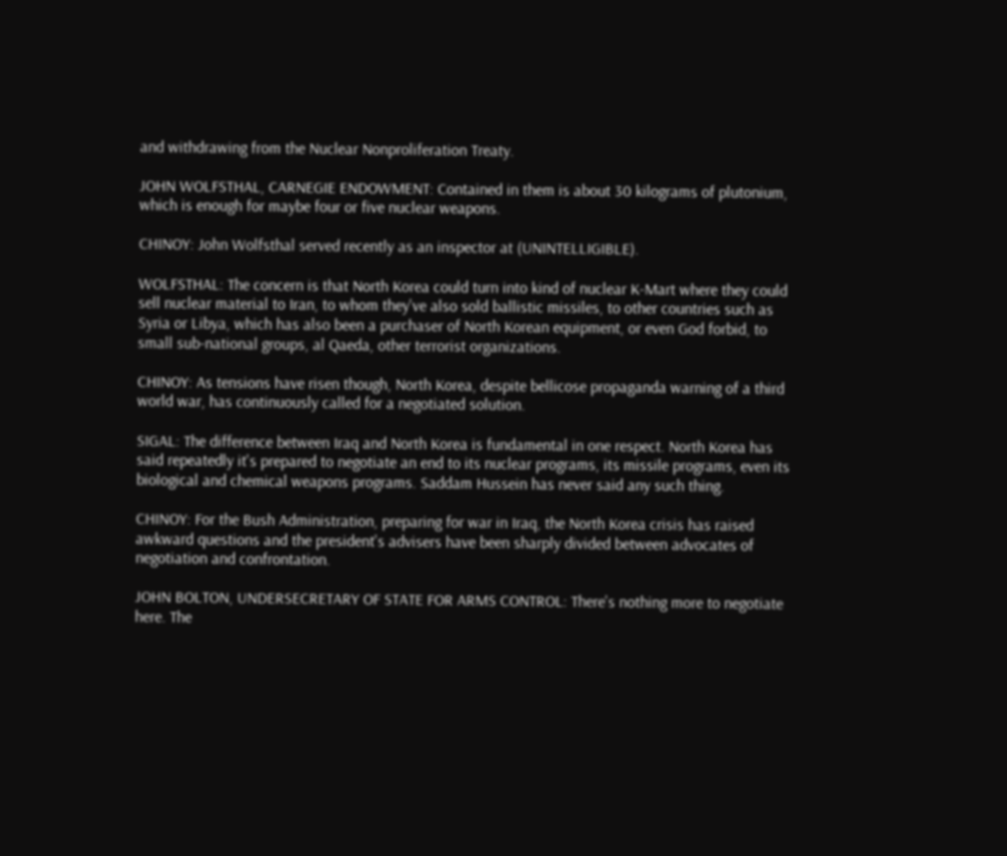and withdrawing from the Nuclear Nonproliferation Treaty.

JOHN WOLFSTHAL, CARNEGIE ENDOWMENT: Contained in them is about 30 kilograms of plutonium, which is enough for maybe four or five nuclear weapons.

CHINOY: John Wolfsthal served recently as an inspector at (UNINTELLIGIBLE).

WOLFSTHAL: The concern is that North Korea could turn into kind of nuclear K-Mart where they could sell nuclear material to Iran, to whom they've also sold ballistic missiles, to other countries such as Syria or Libya, which has also been a purchaser of North Korean equipment, or even God forbid, to small sub-national groups, al Qaeda, other terrorist organizations.

CHINOY: As tensions have risen though, North Korea, despite bellicose propaganda warning of a third world war, has continuously called for a negotiated solution.

SIGAL: The difference between Iraq and North Korea is fundamental in one respect. North Korea has said repeatedly it's prepared to negotiate an end to its nuclear programs, its missile programs, even its biological and chemical weapons programs. Saddam Hussein has never said any such thing.

CHINOY: For the Bush Administration, preparing for war in Iraq, the North Korea crisis has raised awkward questions and the president's advisers have been sharply divided between advocates of negotiation and confrontation.

JOHN BOLTON, UNDERSECRETARY OF STATE FOR ARMS CONTROL: There's nothing more to negotiate here. The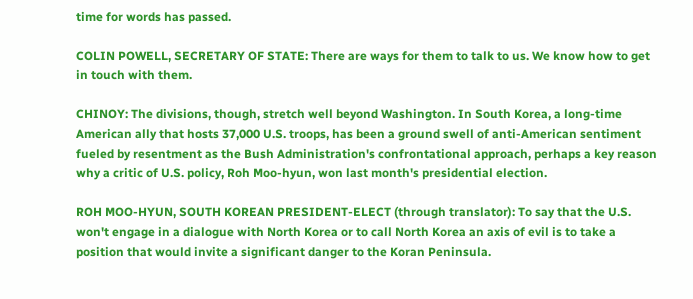time for words has passed.

COLIN POWELL, SECRETARY OF STATE: There are ways for them to talk to us. We know how to get in touch with them.

CHINOY: The divisions, though, stretch well beyond Washington. In South Korea, a long-time American ally that hosts 37,000 U.S. troops, has been a ground swell of anti-American sentiment fueled by resentment as the Bush Administration's confrontational approach, perhaps a key reason why a critic of U.S. policy, Roh Moo-hyun, won last month's presidential election.

ROH MOO-HYUN, SOUTH KOREAN PRESIDENT-ELECT (through translator): To say that the U.S. won't engage in a dialogue with North Korea or to call North Korea an axis of evil is to take a position that would invite a significant danger to the Koran Peninsula.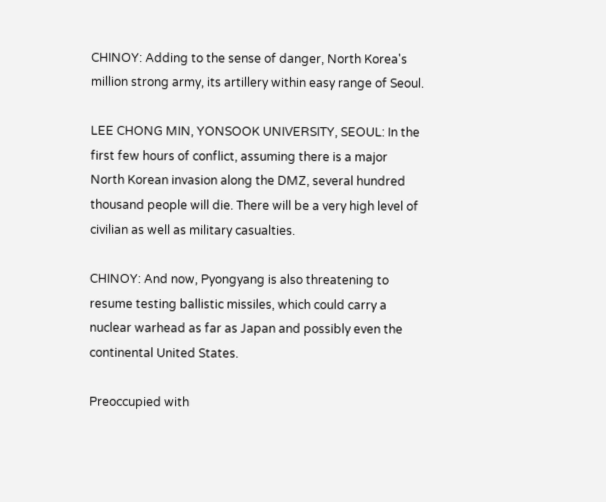CHINOY: Adding to the sense of danger, North Korea's million strong army, its artillery within easy range of Seoul.

LEE CHONG MIN, YONSOOK UNIVERSITY, SEOUL: In the first few hours of conflict, assuming there is a major North Korean invasion along the DMZ, several hundred thousand people will die. There will be a very high level of civilian as well as military casualties.

CHINOY: And now, Pyongyang is also threatening to resume testing ballistic missiles, which could carry a nuclear warhead as far as Japan and possibly even the continental United States.

Preoccupied with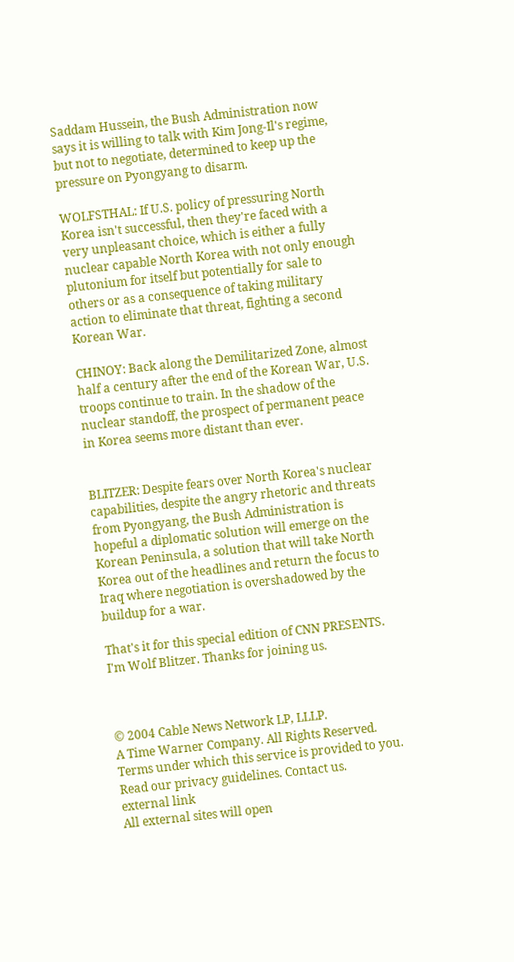Saddam Hussein, the Bush Administration now says it is willing to talk with Kim Jong-Il's regime, but not to negotiate, determined to keep up the pressure on Pyongyang to disarm.

WOLFSTHAL: If U.S. policy of pressuring North Korea isn't successful, then they're faced with a very unpleasant choice, which is either a fully nuclear capable North Korea with not only enough plutonium for itself but potentially for sale to others or as a consequence of taking military action to eliminate that threat, fighting a second Korean War.

CHINOY: Back along the Demilitarized Zone, almost half a century after the end of the Korean War, U.S. troops continue to train. In the shadow of the nuclear standoff, the prospect of permanent peace in Korea seems more distant than ever.


BLITZER: Despite fears over North Korea's nuclear capabilities, despite the angry rhetoric and threats from Pyongyang, the Bush Administration is hopeful a diplomatic solution will emerge on the Korean Peninsula, a solution that will take North Korea out of the headlines and return the focus to Iraq where negotiation is overshadowed by the buildup for a war.

That's it for this special edition of CNN PRESENTS. I'm Wolf Blitzer. Thanks for joining us.



© 2004 Cable News Network LP, LLLP.
A Time Warner Company. All Rights Reserved.
Terms under which this service is provided to you.
Read our privacy guidelines. Contact us.
external link
All external sites will open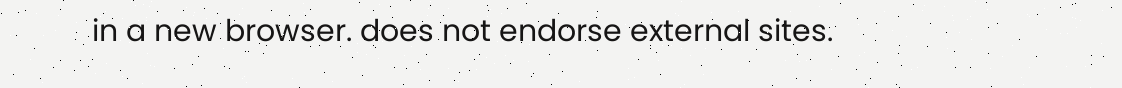in a new browser. does not endorse external sites.